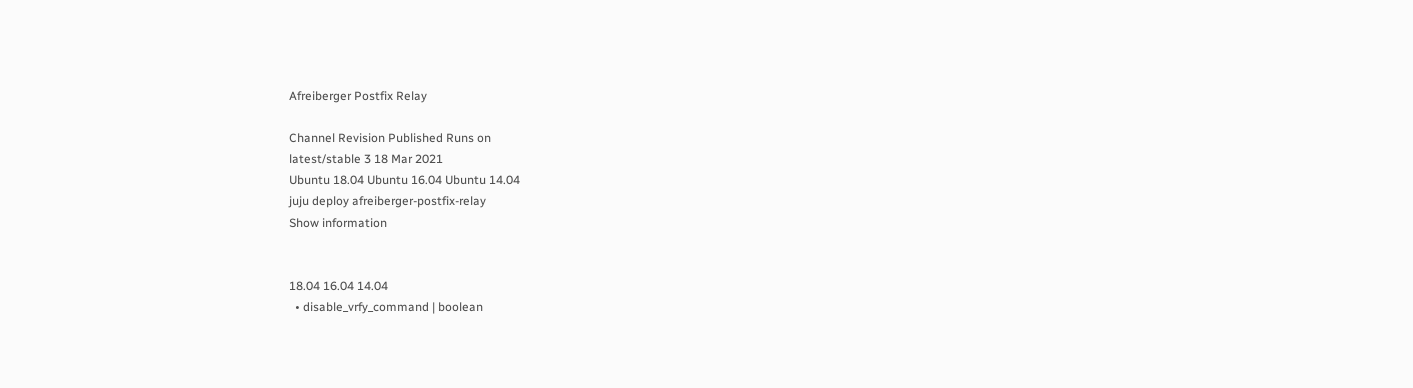Afreiberger Postfix Relay

Channel Revision Published Runs on
latest/stable 3 18 Mar 2021
Ubuntu 18.04 Ubuntu 16.04 Ubuntu 14.04
juju deploy afreiberger-postfix-relay
Show information


18.04 16.04 14.04
  • disable_vrfy_command | boolean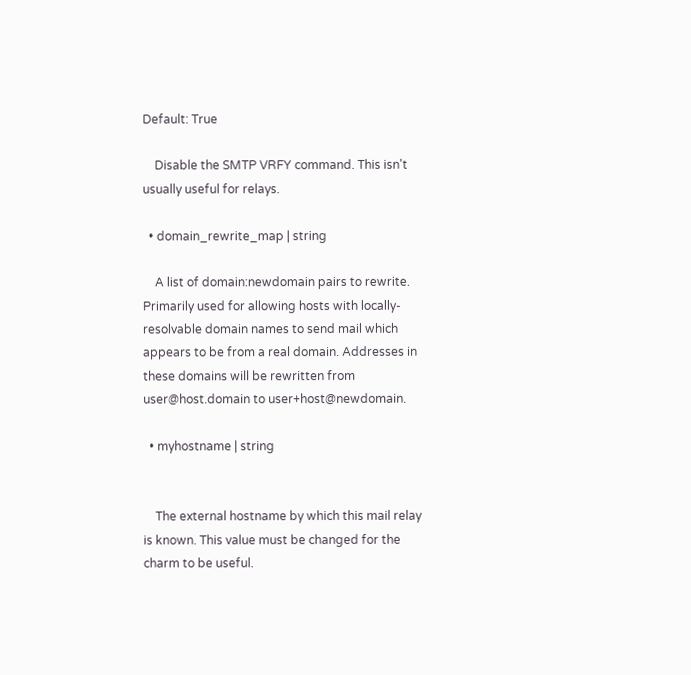Default: True

    Disable the SMTP VRFY command. This isn't usually useful for relays.

  • domain_rewrite_map | string

    A list of domain:newdomain pairs to rewrite. Primarily used for allowing hosts with locally-resolvable domain names to send mail which appears to be from a real domain. Addresses in these domains will be rewritten from user@host.domain to user+host@newdomain.

  • myhostname | string


    The external hostname by which this mail relay is known. This value must be changed for the charm to be useful.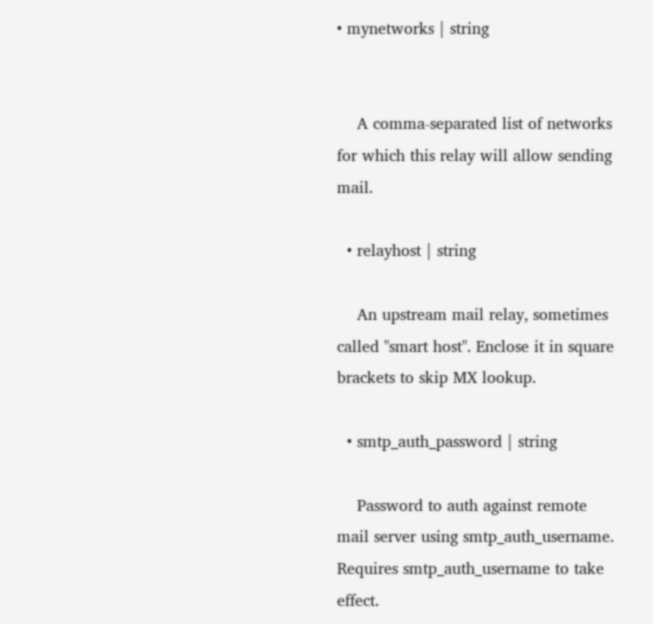• mynetworks | string


    A comma-separated list of networks for which this relay will allow sending mail.

  • relayhost | string

    An upstream mail relay, sometimes called "smart host". Enclose it in square brackets to skip MX lookup.

  • smtp_auth_password | string

    Password to auth against remote mail server using smtp_auth_username. Requires smtp_auth_username to take effect.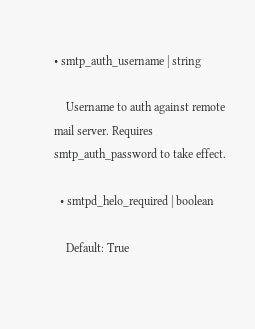• smtp_auth_username | string

    Username to auth against remote mail server. Requires smtp_auth_password to take effect.

  • smtpd_helo_required | boolean

    Default: True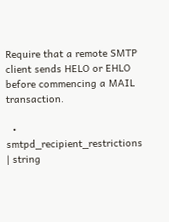Require that a remote SMTP client sends HELO or EHLO before commencing a MAIL transaction.

  • smtpd_recipient_restrictions | string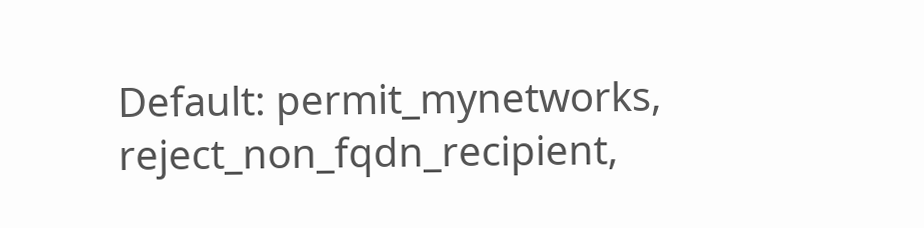Default: permit_mynetworks, reject_non_fqdn_recipient,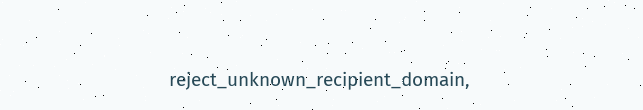reject_unknown_recipient_domain,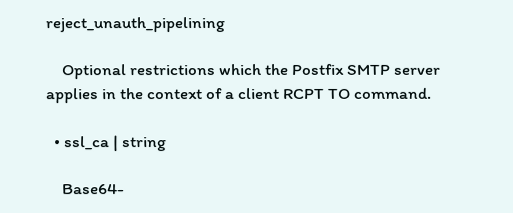reject_unauth_pipelining

    Optional restrictions which the Postfix SMTP server applies in the context of a client RCPT TO command.

  • ssl_ca | string

    Base64-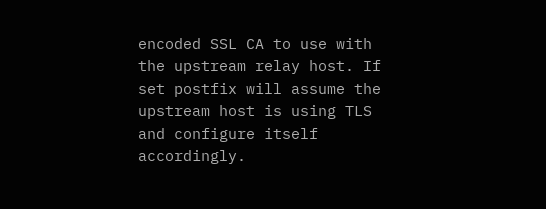encoded SSL CA to use with the upstream relay host. If set postfix will assume the upstream host is using TLS and configure itself accordingly.